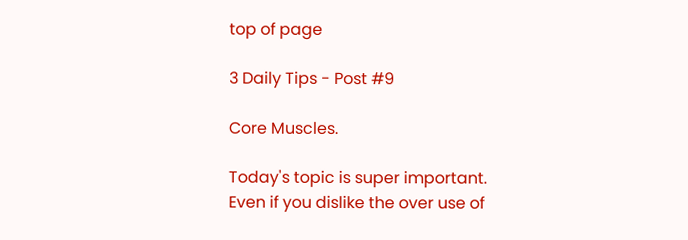top of page

3 Daily Tips - Post #9

Core Muscles.

Today's topic is super important. Even if you dislike the over use of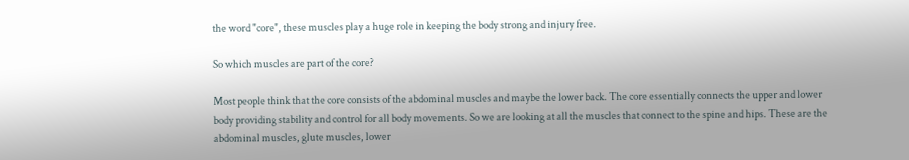the word "core", these muscles play a huge role in keeping the body strong and injury free.

So which muscles are part of the core?

Most people think that the core consists of the abdominal muscles and maybe the lower back. The core essentially connects the upper and lower body providing stability and control for all body movements. So we are looking at all the muscles that connect to the spine and hips. These are the abdominal muscles, glute muscles, lower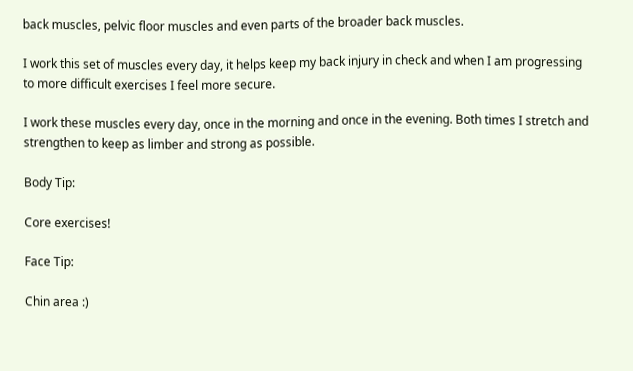back muscles, pelvic floor muscles and even parts of the broader back muscles.

I work this set of muscles every day, it helps keep my back injury in check and when I am progressing to more difficult exercises I feel more secure.

I work these muscles every day, once in the morning and once in the evening. Both times I stretch and strengthen to keep as limber and strong as possible.

Body Tip:

Core exercises!

Face Tip:

Chin area :)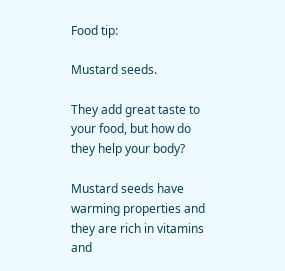Food tip:

Mustard seeds.

They add great taste to your food, but how do they help your body?

Mustard seeds have warming properties and they are rich in vitamins and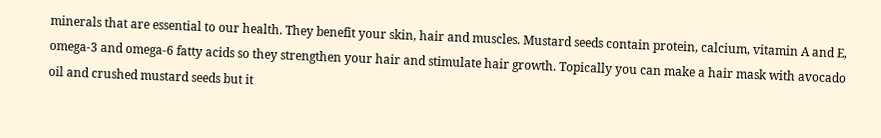minerals that are essential to our health. They benefit your skin, hair and muscles. Mustard seeds contain protein, calcium, vitamin A and E, omega-3 and omega-6 fatty acids so they strengthen your hair and stimulate hair growth. Topically you can make a hair mask with avocado oil and crushed mustard seeds but it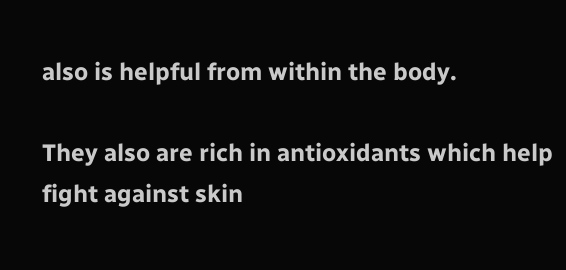also is helpful from within the body.

They also are rich in antioxidants which help fight against skin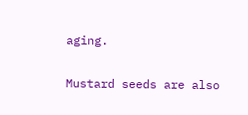aging.

Mustard seeds are also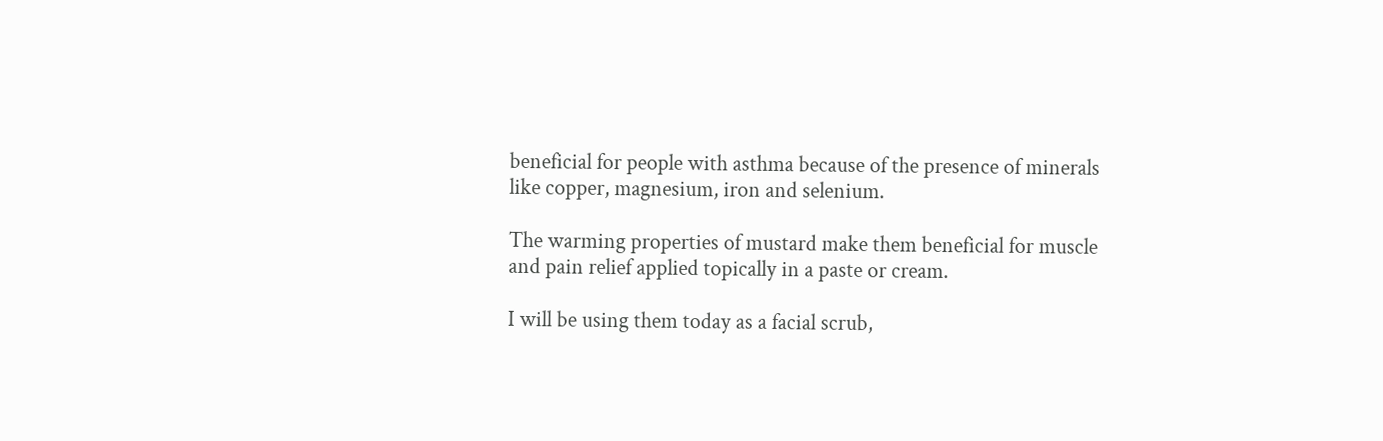beneficial for people with asthma because of the presence of minerals like copper, magnesium, iron and selenium.

The warming properties of mustard make them beneficial for muscle and pain relief applied topically in a paste or cream.

I will be using them today as a facial scrub,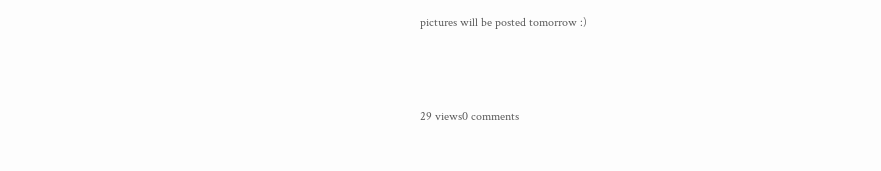pictures will be posted tomorrow :)



29 views0 comments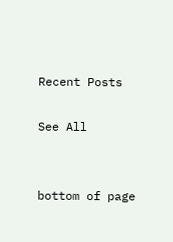Recent Posts

See All


bottom of page